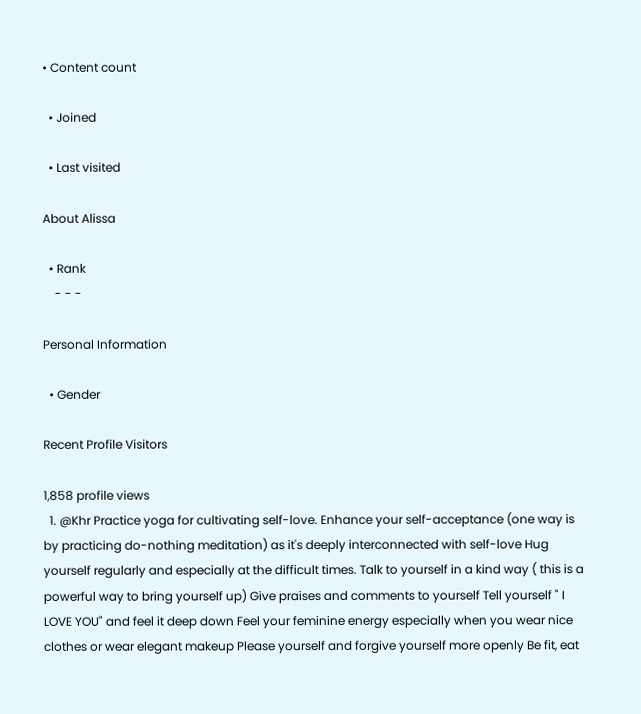• Content count

  • Joined

  • Last visited

About Alissa

  • Rank
    - - -

Personal Information

  • Gender

Recent Profile Visitors

1,858 profile views
  1. @Khr Practice yoga for cultivating self-love. Enhance your self-acceptance (one way is by practicing do-nothing meditation) as it's deeply interconnected with self-love Hug yourself regularly and especially at the difficult times. Talk to yourself in a kind way ( this is a powerful way to bring yourself up) Give praises and comments to yourself Tell yourself " I LOVE YOU" and feel it deep down Feel your feminine energy especially when you wear nice clothes or wear elegant makeup Please yourself and forgive yourself more openly Be fit, eat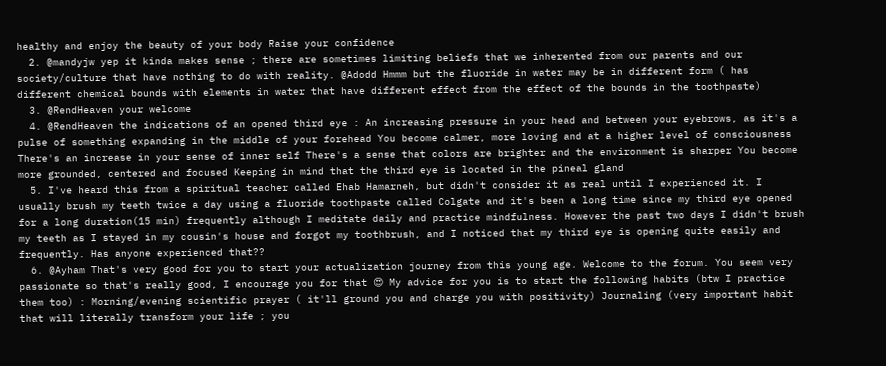healthy and enjoy the beauty of your body Raise your confidence
  2. @mandyjw yep it kinda makes sense ; there are sometimes limiting beliefs that we inherented from our parents and our society/culture that have nothing to do with reality. @Adodd Hmmm but the fluoride in water may be in different form ( has different chemical bounds with elements in water that have different effect from the effect of the bounds in the toothpaste)
  3. @RendHeaven your welcome
  4. @RendHeaven the indications of an opened third eye : An increasing pressure in your head and between your eyebrows, as it's a pulse of something expanding in the middle of your forehead You become calmer, more loving and at a higher level of consciousness There's an increase in your sense of inner self There's a sense that colors are brighter and the environment is sharper You become more grounded, centered and focused Keeping in mind that the third eye is located in the pineal gland
  5. I've heard this from a spiritual teacher called Ehab Hamarneh, but didn't consider it as real until I experienced it. I usually brush my teeth twice a day using a fluoride toothpaste called Colgate and it's been a long time since my third eye opened for a long duration(15 min) frequently although I meditate daily and practice mindfulness. However the past two days I didn't brush my teeth as I stayed in my cousin's house and forgot my toothbrush, and I noticed that my third eye is opening quite easily and frequently. Has anyone experienced that??
  6. @Ayham That's very good for you to start your actualization journey from this young age. Welcome to the forum. You seem very passionate so that's really good, I encourage you for that 😍 My advice for you is to start the following habits (btw I practice them too) : Morning/evening scientific prayer ( it'll ground you and charge you with positivity) Journaling (very important habit that will literally transform your life ; you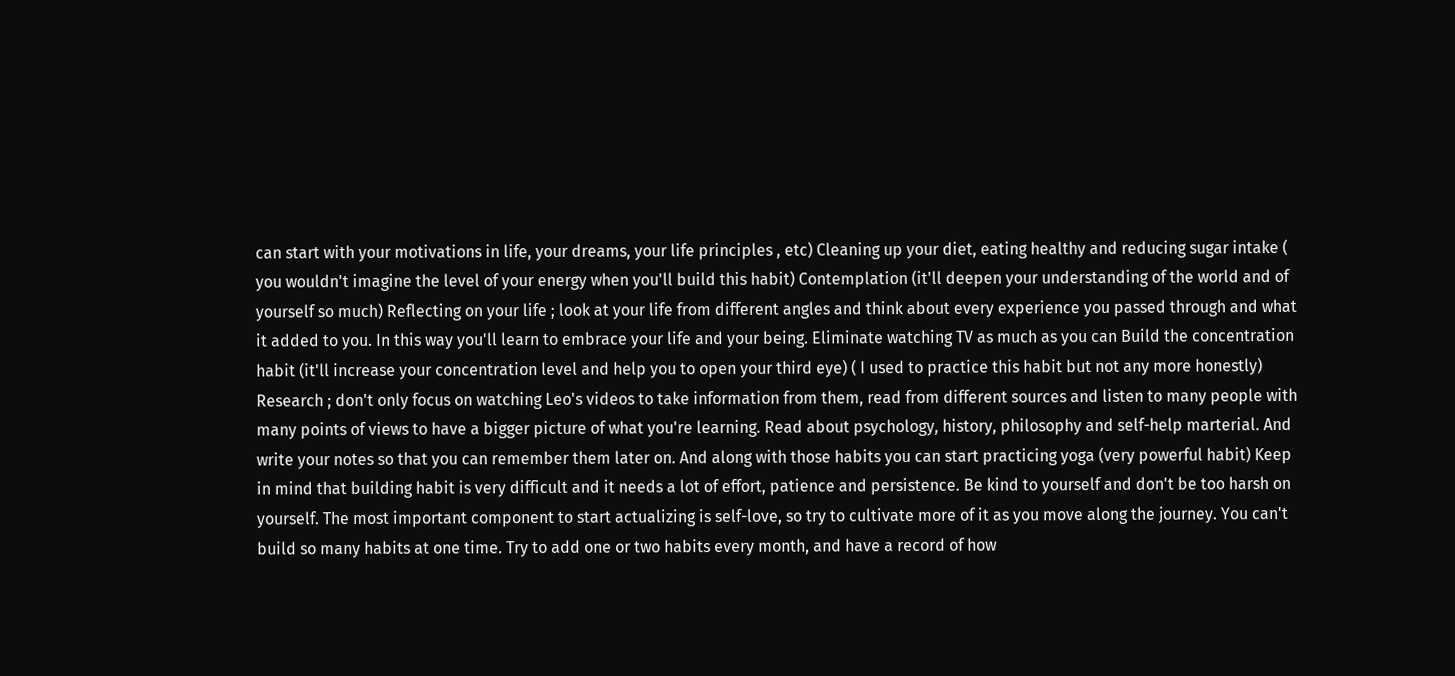can start with your motivations in life, your dreams, your life principles , etc) Cleaning up your diet, eating healthy and reducing sugar intake ( you wouldn't imagine the level of your energy when you'll build this habit) Contemplation (it'll deepen your understanding of the world and of yourself so much) Reflecting on your life ; look at your life from different angles and think about every experience you passed through and what it added to you. In this way you'll learn to embrace your life and your being. Eliminate watching TV as much as you can Build the concentration habit (it'll increase your concentration level and help you to open your third eye) ( I used to practice this habit but not any more honestly) Research ; don't only focus on watching Leo's videos to take information from them, read from different sources and listen to many people with many points of views to have a bigger picture of what you're learning. Read about psychology, history, philosophy and self-help marterial. And write your notes so that you can remember them later on. And along with those habits you can start practicing yoga (very powerful habit) Keep in mind that building habit is very difficult and it needs a lot of effort, patience and persistence. Be kind to yourself and don't be too harsh on yourself. The most important component to start actualizing is self-love, so try to cultivate more of it as you move along the journey. You can't build so many habits at one time. Try to add one or two habits every month, and have a record of how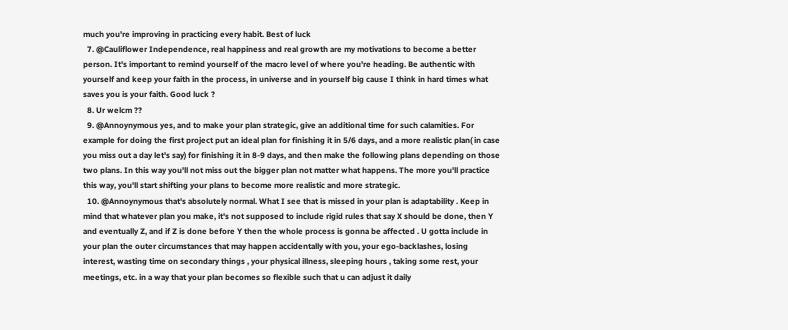much you're improving in practicing every habit. Best of luck
  7. @Cauliflower Independence, real happiness and real growth are my motivations to become a better person. It's important to remind yourself of the macro level of where you're heading. Be authentic with yourself and keep your faith in the process, in universe and in yourself big cause I think in hard times what saves you is your faith. Good luck ?
  8. Ur welcm ??
  9. @Annoynymous yes, and to make your plan strategic, give an additional time for such calamities. For example for doing the first project put an ideal plan for finishing it in 5/6 days, and a more realistic plan( in case you miss out a day let's say) for finishing it in 8-9 days, and then make the following plans depending on those two plans. In this way you'll not miss out the bigger plan not matter what happens. The more you'll practice this way, you'll start shifting your plans to become more realistic and more strategic.
  10. @Annoynymous that's absolutely normal. What I see that is missed in your plan is adaptability . Keep in mind that whatever plan you make, it's not supposed to include rigid rules that say X should be done, then Y and eventually Z, and if Z is done before Y then the whole process is gonna be affected . U gotta include in your plan the outer circumstances that may happen accidentally with you, your ego-backlashes, losing interest, wasting time on secondary things , your physical illness, sleeping hours , taking some rest, your meetings, etc. in a way that your plan becomes so flexible such that u can adjust it daily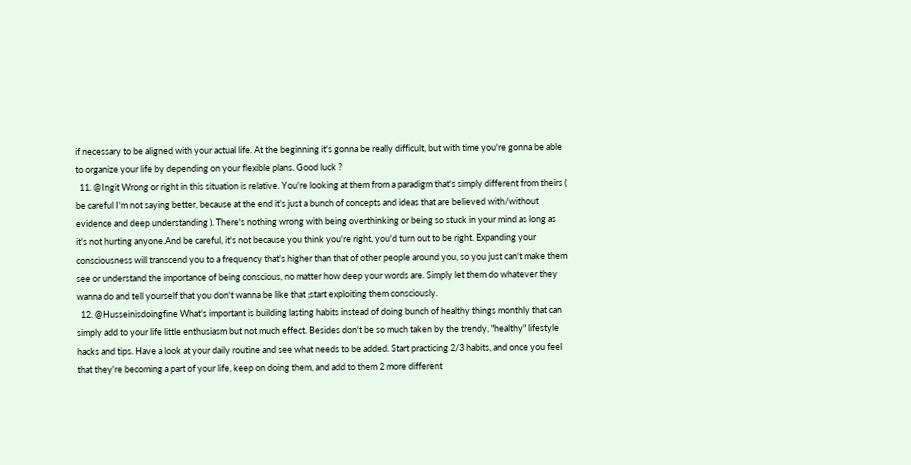if necessary to be aligned with your actual life. At the beginning it's gonna be really difficult, but with time you're gonna be able to organize your life by depending on your flexible plans. Good luck ?
  11. @Ingit Wrong or right in this situation is relative. You're looking at them from a paradigm that's simply different from theirs ( be careful I'm not saying better, because at the end it's just a bunch of concepts and ideas that are believed with/without evidence and deep understanding ). There's nothing wrong with being overthinking or being so stuck in your mind as long as it's not hurting anyone.And be careful, it's not because you think you're right, you'd turn out to be right. Expanding your consciousness will transcend you to a frequency that's higher than that of other people around you, so you just can't make them see or understand the importance of being conscious, no matter how deep your words are. Simply let them do whatever they wanna do and tell yourself that you don't wanna be like that ;start exploiting them consciously.
  12. @Husseinisdoingfine What's important is building lasting habits instead of doing bunch of healthy things monthly that can simply add to your life little enthusiasm but not much effect. Besides don't be so much taken by the trendy, "healthy" lifestyle hacks and tips. Have a look at your daily routine and see what needs to be added. Start practicing 2/3 habits, and once you feel that they're becoming a part of your life, keep on doing them, and add to them 2 more different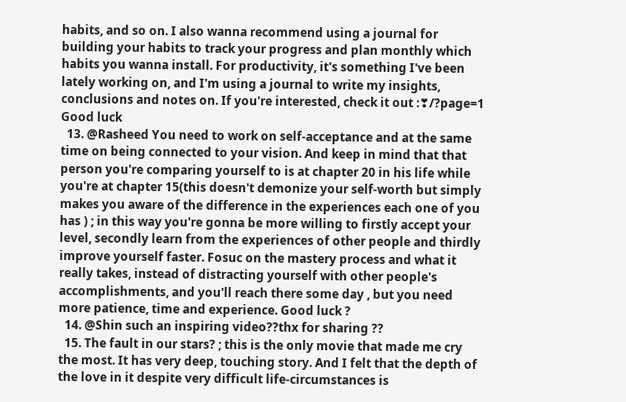habits, and so on. I also wanna recommend using a journal for building your habits to track your progress and plan monthly which habits you wanna install. For productivity, it's something I've been lately working on, and I'm using a journal to write my insights, conclusions and notes on. If you're interested, check it out :❣/?page=1 Good luck
  13. @Rasheed You need to work on self-acceptance and at the same time on being connected to your vision. And keep in mind that that person you're comparing yourself to is at chapter 20 in his life while you're at chapter 15(this doesn't demonize your self-worth but simply makes you aware of the difference in the experiences each one of you has ) ; in this way you're gonna be more willing to firstly accept your level, secondly learn from the experiences of other people and thirdly improve yourself faster. Fosuc on the mastery process and what it really takes, instead of distracting yourself with other people's accomplishments, and you'll reach there some day , but you need more patience, time and experience. Good luck ?
  14. @Shin such an inspiring video??thx for sharing ??
  15. The fault in our stars? ; this is the only movie that made me cry the most. It has very deep, touching story. And I felt that the depth of the love in it despite very difficult life-circumstances is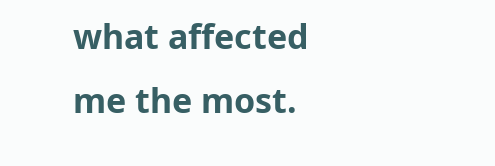what affected me the most.